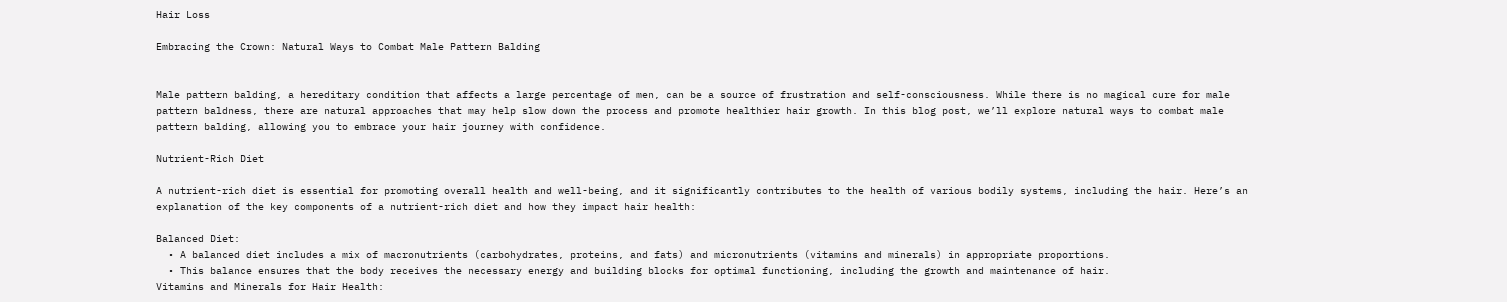Hair Loss

Embracing the Crown: Natural Ways to Combat Male Pattern Balding


Male pattern balding, a hereditary condition that affects a large percentage of men, can be a source of frustration and self-consciousness. While there is no magical cure for male pattern baldness, there are natural approaches that may help slow down the process and promote healthier hair growth. In this blog post, we’ll explore natural ways to combat male pattern balding, allowing you to embrace your hair journey with confidence.

Nutrient-Rich Diet

A nutrient-rich diet is essential for promoting overall health and well-being, and it significantly contributes to the health of various bodily systems, including the hair. Here’s an explanation of the key components of a nutrient-rich diet and how they impact hair health:

Balanced Diet:
  • A balanced diet includes a mix of macronutrients (carbohydrates, proteins, and fats) and micronutrients (vitamins and minerals) in appropriate proportions.
  • This balance ensures that the body receives the necessary energy and building blocks for optimal functioning, including the growth and maintenance of hair.
Vitamins and Minerals for Hair Health: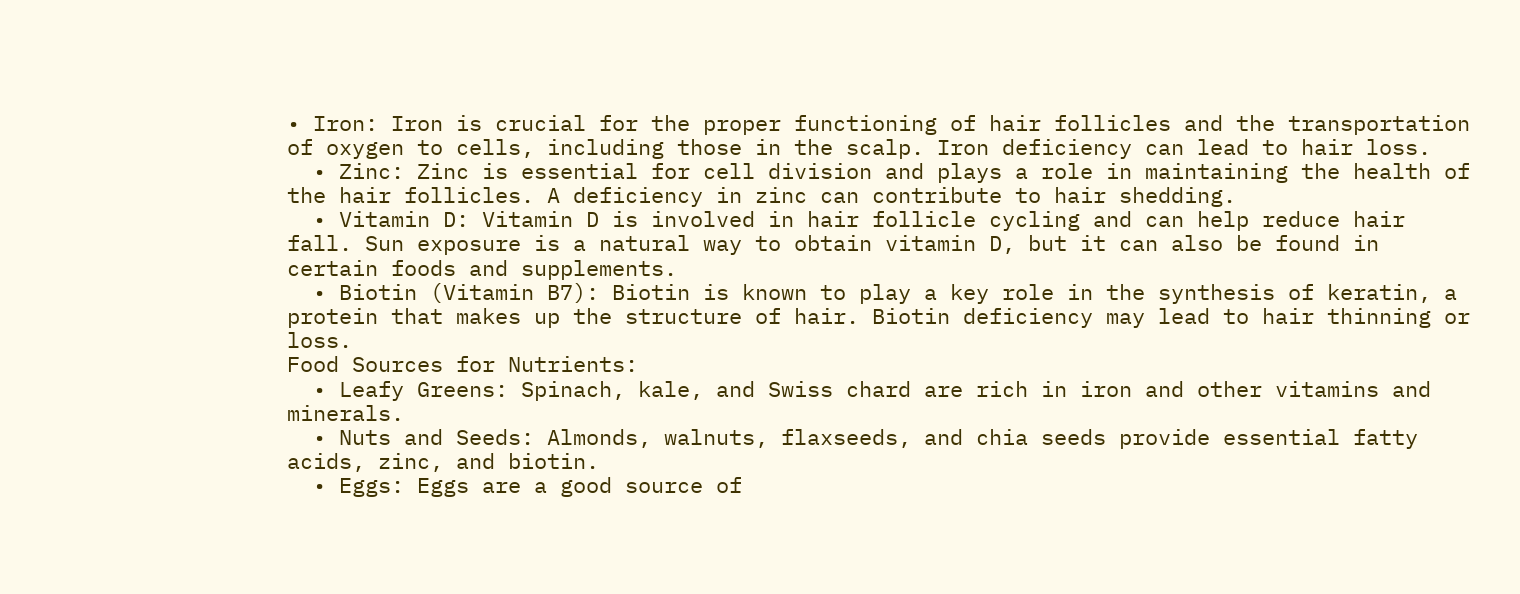• Iron: Iron is crucial for the proper functioning of hair follicles and the transportation of oxygen to cells, including those in the scalp. Iron deficiency can lead to hair loss.
  • Zinc: Zinc is essential for cell division and plays a role in maintaining the health of the hair follicles. A deficiency in zinc can contribute to hair shedding.
  • Vitamin D: Vitamin D is involved in hair follicle cycling and can help reduce hair fall. Sun exposure is a natural way to obtain vitamin D, but it can also be found in certain foods and supplements.
  • Biotin (Vitamin B7): Biotin is known to play a key role in the synthesis of keratin, a protein that makes up the structure of hair. Biotin deficiency may lead to hair thinning or loss.
Food Sources for Nutrients:
  • Leafy Greens: Spinach, kale, and Swiss chard are rich in iron and other vitamins and minerals.
  • Nuts and Seeds: Almonds, walnuts, flaxseeds, and chia seeds provide essential fatty acids, zinc, and biotin.
  • Eggs: Eggs are a good source of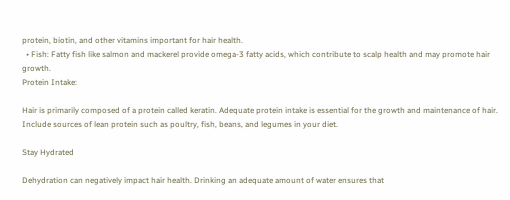protein, biotin, and other vitamins important for hair health.
  • Fish: Fatty fish like salmon and mackerel provide omega-3 fatty acids, which contribute to scalp health and may promote hair growth.
Protein Intake:

Hair is primarily composed of a protein called keratin. Adequate protein intake is essential for the growth and maintenance of hair. Include sources of lean protein such as poultry, fish, beans, and legumes in your diet.

Stay Hydrated

Dehydration can negatively impact hair health. Drinking an adequate amount of water ensures that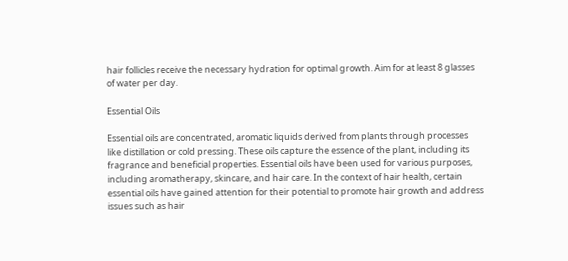hair follicles receive the necessary hydration for optimal growth. Aim for at least 8 glasses of water per day.

Essential Oils

Essential oils are concentrated, aromatic liquids derived from plants through processes like distillation or cold pressing. These oils capture the essence of the plant, including its fragrance and beneficial properties. Essential oils have been used for various purposes, including aromatherapy, skincare, and hair care. In the context of hair health, certain essential oils have gained attention for their potential to promote hair growth and address issues such as hair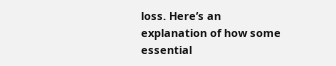loss. Here’s an explanation of how some essential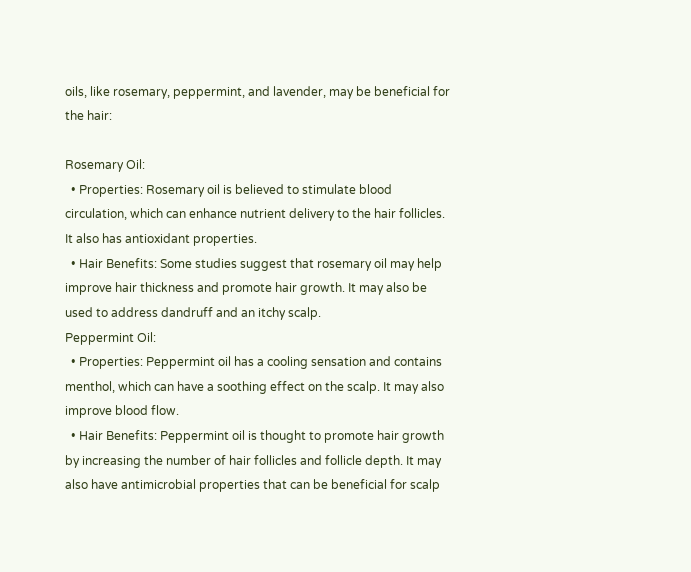oils, like rosemary, peppermint, and lavender, may be beneficial for the hair:

Rosemary Oil:
  • Properties: Rosemary oil is believed to stimulate blood circulation, which can enhance nutrient delivery to the hair follicles. It also has antioxidant properties.
  • Hair Benefits: Some studies suggest that rosemary oil may help improve hair thickness and promote hair growth. It may also be used to address dandruff and an itchy scalp.
Peppermint Oil:
  • Properties: Peppermint oil has a cooling sensation and contains menthol, which can have a soothing effect on the scalp. It may also improve blood flow.
  • Hair Benefits: Peppermint oil is thought to promote hair growth by increasing the number of hair follicles and follicle depth. It may also have antimicrobial properties that can be beneficial for scalp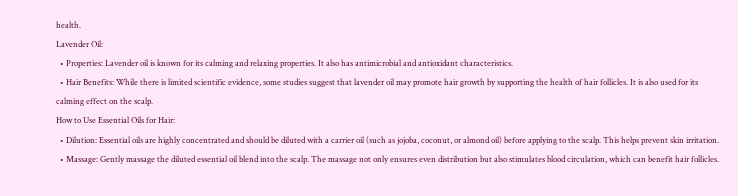health.
Lavender Oil:
  • Properties: Lavender oil is known for its calming and relaxing properties. It also has antimicrobial and antioxidant characteristics.
  • Hair Benefits: While there is limited scientific evidence, some studies suggest that lavender oil may promote hair growth by supporting the health of hair follicles. It is also used for its calming effect on the scalp.
How to Use Essential Oils for Hair:
  • Dilution: Essential oils are highly concentrated and should be diluted with a carrier oil (such as jojoba, coconut, or almond oil) before applying to the scalp. This helps prevent skin irritation.
  • Massage: Gently massage the diluted essential oil blend into the scalp. The massage not only ensures even distribution but also stimulates blood circulation, which can benefit hair follicles.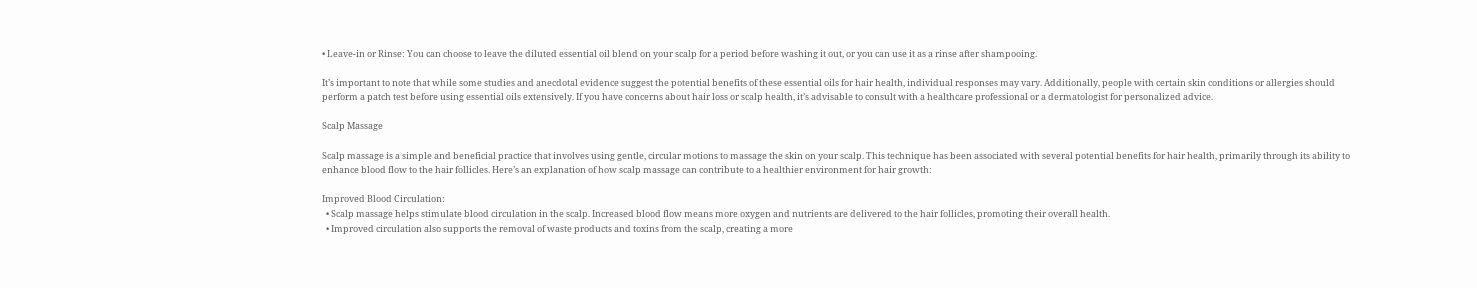• Leave-in or Rinse: You can choose to leave the diluted essential oil blend on your scalp for a period before washing it out, or you can use it as a rinse after shampooing.

It’s important to note that while some studies and anecdotal evidence suggest the potential benefits of these essential oils for hair health, individual responses may vary. Additionally, people with certain skin conditions or allergies should perform a patch test before using essential oils extensively. If you have concerns about hair loss or scalp health, it’s advisable to consult with a healthcare professional or a dermatologist for personalized advice.

Scalp Massage

Scalp massage is a simple and beneficial practice that involves using gentle, circular motions to massage the skin on your scalp. This technique has been associated with several potential benefits for hair health, primarily through its ability to enhance blood flow to the hair follicles. Here’s an explanation of how scalp massage can contribute to a healthier environment for hair growth:

Improved Blood Circulation:
  • Scalp massage helps stimulate blood circulation in the scalp. Increased blood flow means more oxygen and nutrients are delivered to the hair follicles, promoting their overall health.
  • Improved circulation also supports the removal of waste products and toxins from the scalp, creating a more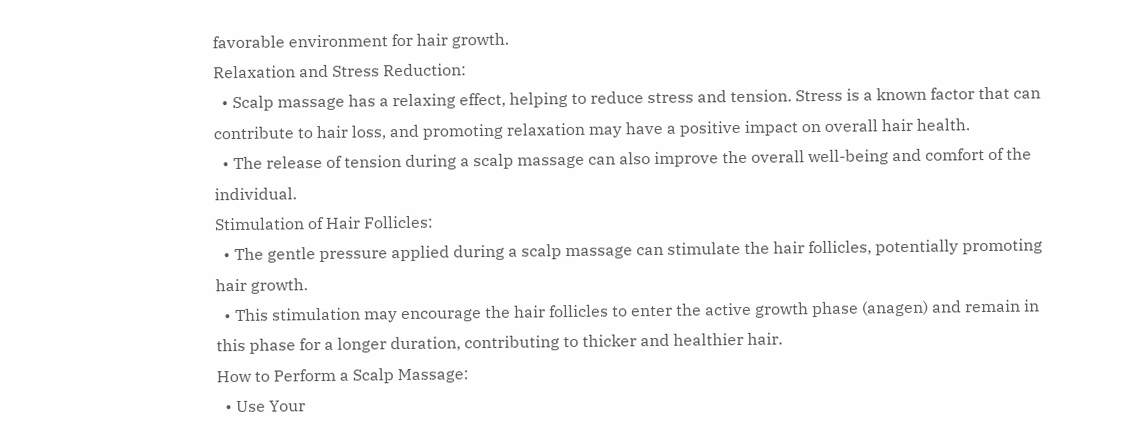favorable environment for hair growth.
Relaxation and Stress Reduction:
  • Scalp massage has a relaxing effect, helping to reduce stress and tension. Stress is a known factor that can contribute to hair loss, and promoting relaxation may have a positive impact on overall hair health.
  • The release of tension during a scalp massage can also improve the overall well-being and comfort of the individual.
Stimulation of Hair Follicles:
  • The gentle pressure applied during a scalp massage can stimulate the hair follicles, potentially promoting hair growth.
  • This stimulation may encourage the hair follicles to enter the active growth phase (anagen) and remain in this phase for a longer duration, contributing to thicker and healthier hair.
How to Perform a Scalp Massage:
  • Use Your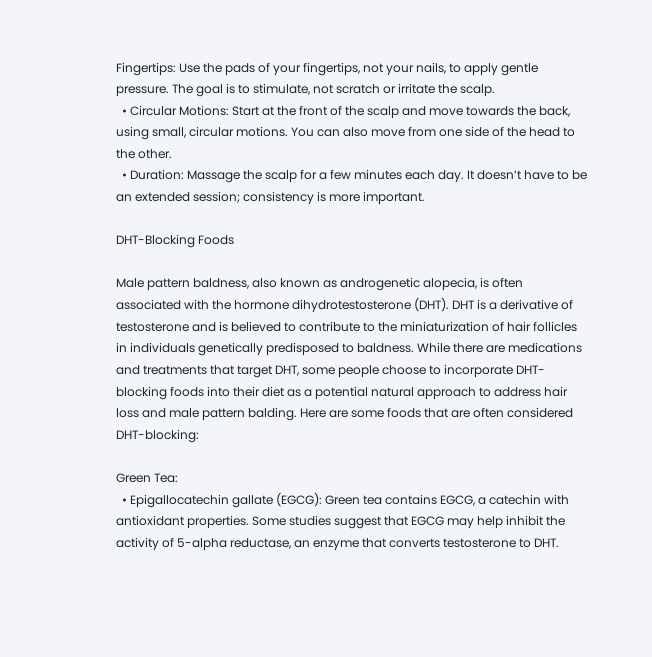Fingertips: Use the pads of your fingertips, not your nails, to apply gentle pressure. The goal is to stimulate, not scratch or irritate the scalp.
  • Circular Motions: Start at the front of the scalp and move towards the back, using small, circular motions. You can also move from one side of the head to the other.
  • Duration: Massage the scalp for a few minutes each day. It doesn’t have to be an extended session; consistency is more important.

DHT-Blocking Foods

Male pattern baldness, also known as androgenetic alopecia, is often associated with the hormone dihydrotestosterone (DHT). DHT is a derivative of testosterone and is believed to contribute to the miniaturization of hair follicles in individuals genetically predisposed to baldness. While there are medications and treatments that target DHT, some people choose to incorporate DHT-blocking foods into their diet as a potential natural approach to address hair loss and male pattern balding. Here are some foods that are often considered DHT-blocking:

Green Tea:
  • Epigallocatechin gallate (EGCG): Green tea contains EGCG, a catechin with antioxidant properties. Some studies suggest that EGCG may help inhibit the activity of 5-alpha reductase, an enzyme that converts testosterone to DHT.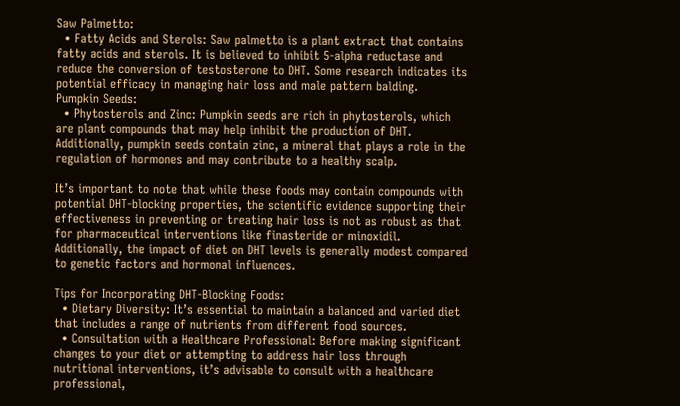Saw Palmetto:
  • Fatty Acids and Sterols: Saw palmetto is a plant extract that contains fatty acids and sterols. It is believed to inhibit 5-alpha reductase and reduce the conversion of testosterone to DHT. Some research indicates its potential efficacy in managing hair loss and male pattern balding.
Pumpkin Seeds:
  • Phytosterols and Zinc: Pumpkin seeds are rich in phytosterols, which are plant compounds that may help inhibit the production of DHT. Additionally, pumpkin seeds contain zinc, a mineral that plays a role in the regulation of hormones and may contribute to a healthy scalp.

It’s important to note that while these foods may contain compounds with potential DHT-blocking properties, the scientific evidence supporting their effectiveness in preventing or treating hair loss is not as robust as that for pharmaceutical interventions like finasteride or minoxidil. Additionally, the impact of diet on DHT levels is generally modest compared to genetic factors and hormonal influences.

Tips for Incorporating DHT-Blocking Foods:
  • Dietary Diversity: It’s essential to maintain a balanced and varied diet that includes a range of nutrients from different food sources.
  • Consultation with a Healthcare Professional: Before making significant changes to your diet or attempting to address hair loss through nutritional interventions, it’s advisable to consult with a healthcare professional,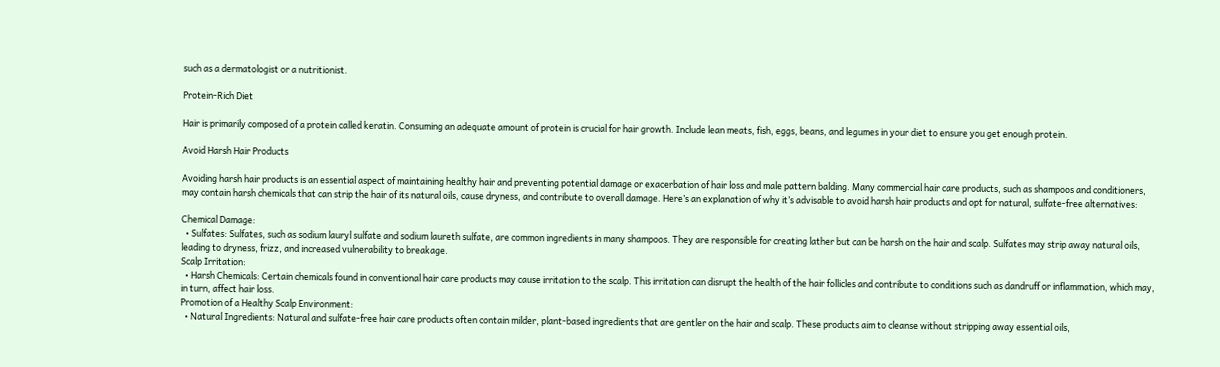such as a dermatologist or a nutritionist.

Protein-Rich Diet

Hair is primarily composed of a protein called keratin. Consuming an adequate amount of protein is crucial for hair growth. Include lean meats, fish, eggs, beans, and legumes in your diet to ensure you get enough protein.

Avoid Harsh Hair Products

Avoiding harsh hair products is an essential aspect of maintaining healthy hair and preventing potential damage or exacerbation of hair loss and male pattern balding. Many commercial hair care products, such as shampoos and conditioners, may contain harsh chemicals that can strip the hair of its natural oils, cause dryness, and contribute to overall damage. Here’s an explanation of why it’s advisable to avoid harsh hair products and opt for natural, sulfate-free alternatives:

Chemical Damage:
  • Sulfates: Sulfates, such as sodium lauryl sulfate and sodium laureth sulfate, are common ingredients in many shampoos. They are responsible for creating lather but can be harsh on the hair and scalp. Sulfates may strip away natural oils, leading to dryness, frizz, and increased vulnerability to breakage.
Scalp Irritation:
  • Harsh Chemicals: Certain chemicals found in conventional hair care products may cause irritation to the scalp. This irritation can disrupt the health of the hair follicles and contribute to conditions such as dandruff or inflammation, which may, in turn, affect hair loss.
Promotion of a Healthy Scalp Environment:
  • Natural Ingredients: Natural and sulfate-free hair care products often contain milder, plant-based ingredients that are gentler on the hair and scalp. These products aim to cleanse without stripping away essential oils,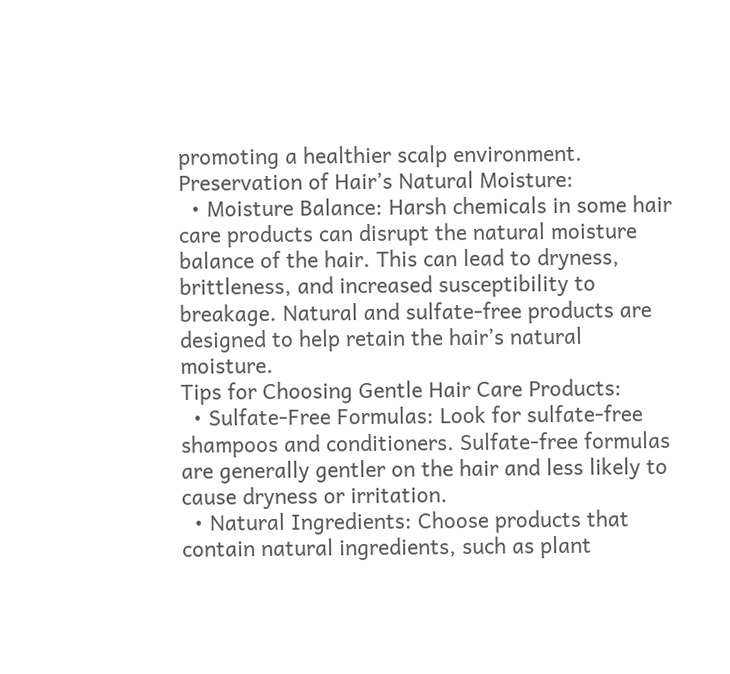promoting a healthier scalp environment.
Preservation of Hair’s Natural Moisture:
  • Moisture Balance: Harsh chemicals in some hair care products can disrupt the natural moisture balance of the hair. This can lead to dryness, brittleness, and increased susceptibility to breakage. Natural and sulfate-free products are designed to help retain the hair’s natural moisture.
Tips for Choosing Gentle Hair Care Products:
  • Sulfate-Free Formulas: Look for sulfate-free shampoos and conditioners. Sulfate-free formulas are generally gentler on the hair and less likely to cause dryness or irritation.
  • Natural Ingredients: Choose products that contain natural ingredients, such as plant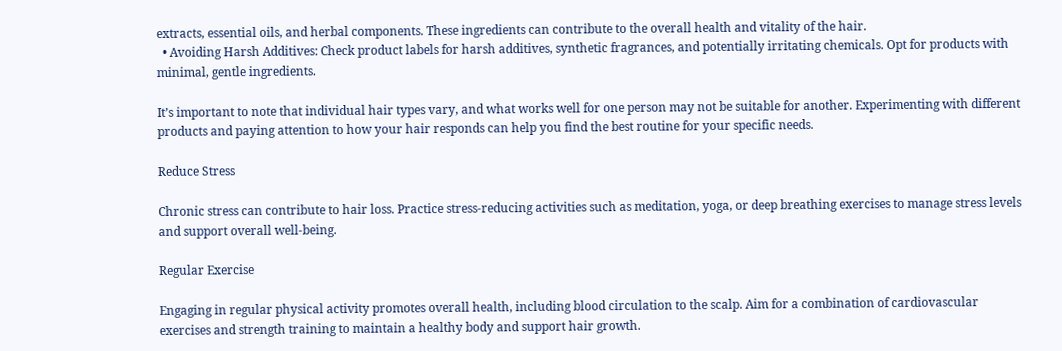extracts, essential oils, and herbal components. These ingredients can contribute to the overall health and vitality of the hair.
  • Avoiding Harsh Additives: Check product labels for harsh additives, synthetic fragrances, and potentially irritating chemicals. Opt for products with minimal, gentle ingredients.

It’s important to note that individual hair types vary, and what works well for one person may not be suitable for another. Experimenting with different products and paying attention to how your hair responds can help you find the best routine for your specific needs.

Reduce Stress

Chronic stress can contribute to hair loss. Practice stress-reducing activities such as meditation, yoga, or deep breathing exercises to manage stress levels and support overall well-being.

Regular Exercise

Engaging in regular physical activity promotes overall health, including blood circulation to the scalp. Aim for a combination of cardiovascular exercises and strength training to maintain a healthy body and support hair growth.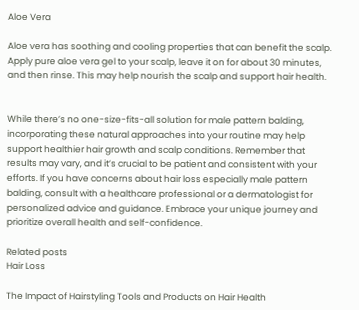Aloe Vera

Aloe vera has soothing and cooling properties that can benefit the scalp. Apply pure aloe vera gel to your scalp, leave it on for about 30 minutes, and then rinse. This may help nourish the scalp and support hair health.


While there’s no one-size-fits-all solution for male pattern balding, incorporating these natural approaches into your routine may help support healthier hair growth and scalp conditions. Remember that results may vary, and it’s crucial to be patient and consistent with your efforts. If you have concerns about hair loss especially male pattern balding, consult with a healthcare professional or a dermatologist for personalized advice and guidance. Embrace your unique journey and prioritize overall health and self-confidence.

Related posts
Hair Loss

The Impact of Hairstyling Tools and Products on Hair Health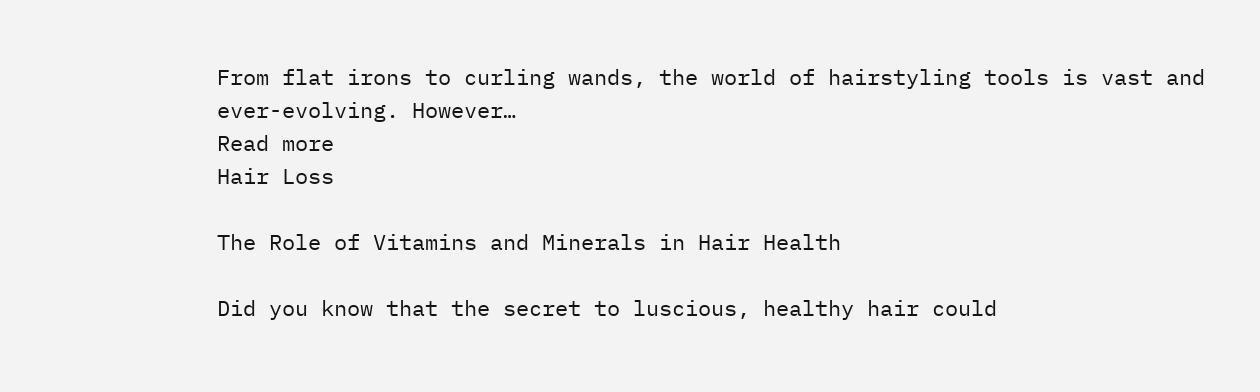From flat irons to curling wands, the world of hairstyling tools is vast and ever-evolving. However…
Read more
Hair Loss

The Role of Vitamins and Minerals in Hair Health

Did you know that the secret to luscious, healthy hair could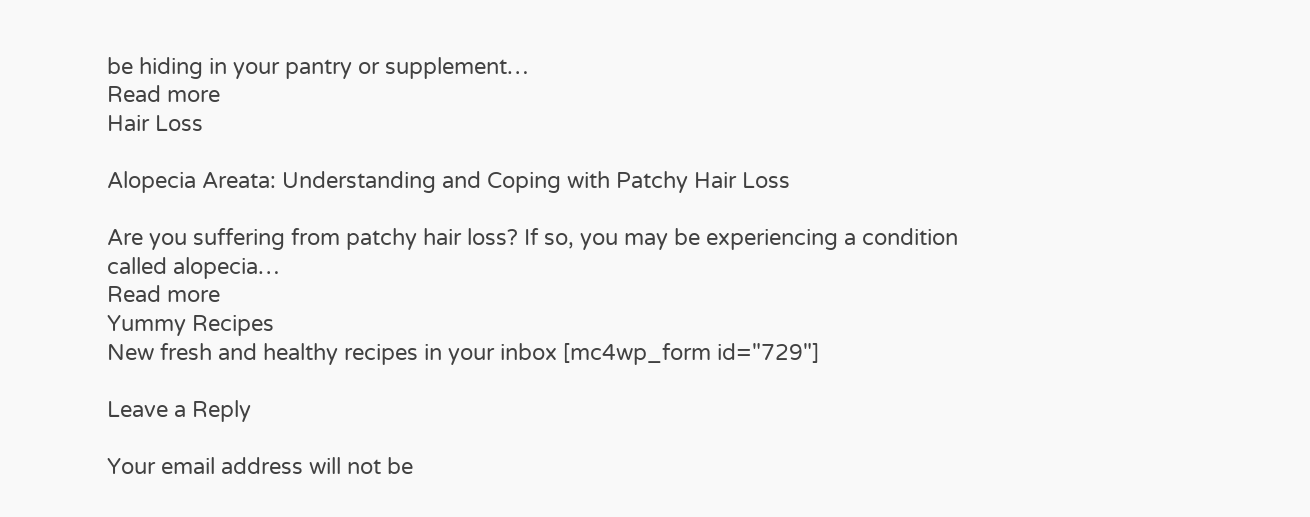be hiding in your pantry or supplement…
Read more
Hair Loss

Alopecia Areata: Understanding and Coping with Patchy Hair Loss

Are you suffering from patchy hair loss? If so, you may be experiencing a condition called alopecia…
Read more
Yummy Recipes
New fresh and healthy recipes in your inbox [mc4wp_form id="729"]

Leave a Reply

Your email address will not be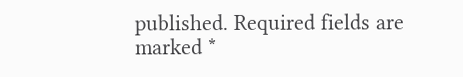published. Required fields are marked *